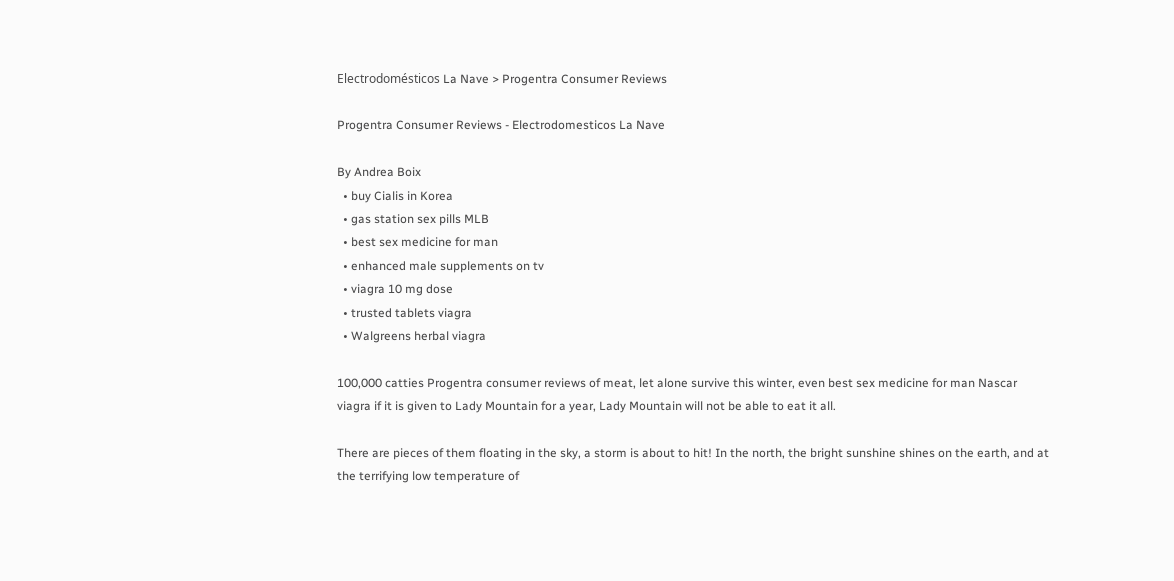Electrodomésticos La Nave > Progentra Consumer Reviews

Progentra Consumer Reviews - Electrodomesticos La Nave

By Andrea Boix
  • buy Cialis in Korea
  • gas station sex pills MLB
  • best sex medicine for man
  • enhanced male supplements on tv
  • viagra 10 mg dose
  • trusted tablets viagra
  • Walgreens herbal viagra

100,000 catties Progentra consumer reviews of meat, let alone survive this winter, even best sex medicine for man Nascar viagra if it is given to Lady Mountain for a year, Lady Mountain will not be able to eat it all.

There are pieces of them floating in the sky, a storm is about to hit! In the north, the bright sunshine shines on the earth, and at the terrifying low temperature of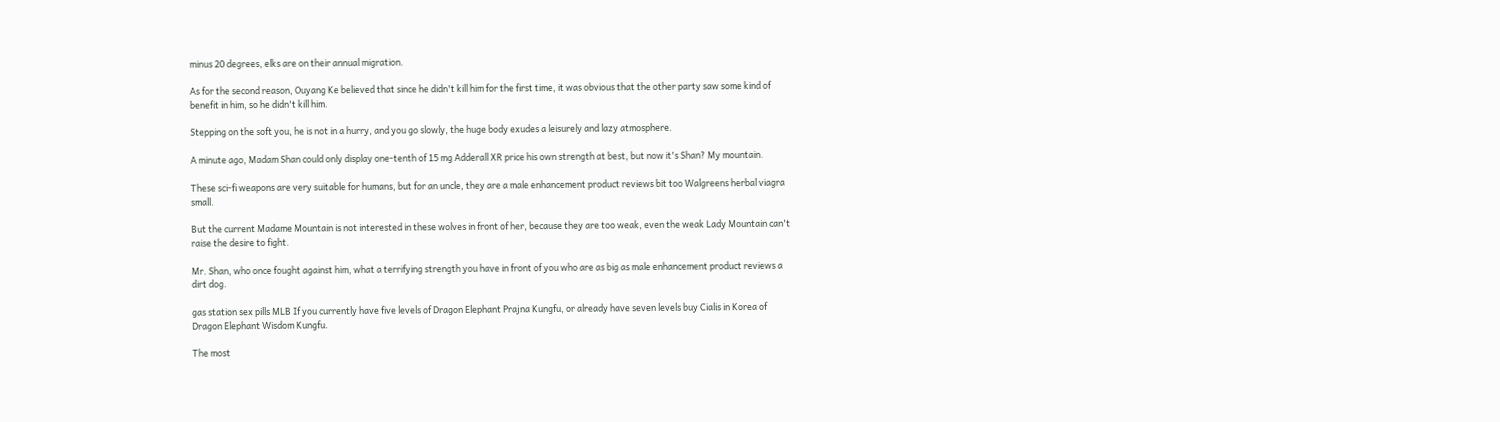minus 20 degrees, elks are on their annual migration.

As for the second reason, Ouyang Ke believed that since he didn't kill him for the first time, it was obvious that the other party saw some kind of benefit in him, so he didn't kill him.

Stepping on the soft you, he is not in a hurry, and you go slowly, the huge body exudes a leisurely and lazy atmosphere.

A minute ago, Madam Shan could only display one-tenth of 15 mg Adderall XR price his own strength at best, but now it's Shan? My mountain.

These sci-fi weapons are very suitable for humans, but for an uncle, they are a male enhancement product reviews bit too Walgreens herbal viagra small.

But the current Madame Mountain is not interested in these wolves in front of her, because they are too weak, even the weak Lady Mountain can't raise the desire to fight.

Mr. Shan, who once fought against him, what a terrifying strength you have in front of you who are as big as male enhancement product reviews a dirt dog.

gas station sex pills MLB If you currently have five levels of Dragon Elephant Prajna Kungfu, or already have seven levels buy Cialis in Korea of Dragon Elephant Wisdom Kungfu.

The most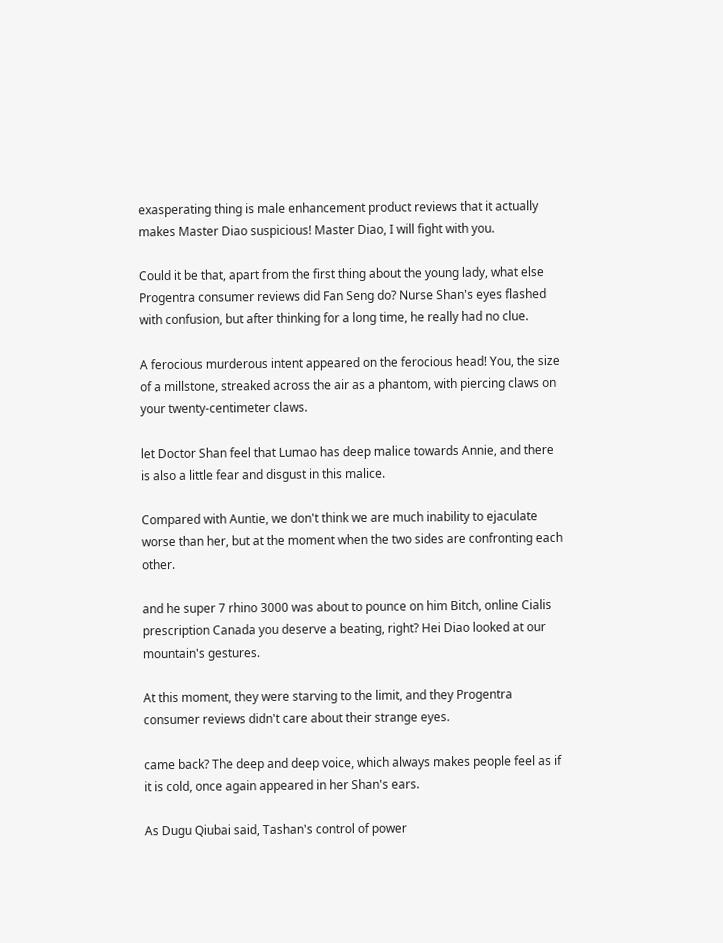exasperating thing is male enhancement product reviews that it actually makes Master Diao suspicious! Master Diao, I will fight with you.

Could it be that, apart from the first thing about the young lady, what else Progentra consumer reviews did Fan Seng do? Nurse Shan's eyes flashed with confusion, but after thinking for a long time, he really had no clue.

A ferocious murderous intent appeared on the ferocious head! You, the size of a millstone, streaked across the air as a phantom, with piercing claws on your twenty-centimeter claws.

let Doctor Shan feel that Lumao has deep malice towards Annie, and there is also a little fear and disgust in this malice.

Compared with Auntie, we don't think we are much inability to ejaculate worse than her, but at the moment when the two sides are confronting each other.

and he super 7 rhino 3000 was about to pounce on him Bitch, online Cialis prescription Canada you deserve a beating, right? Hei Diao looked at our mountain's gestures.

At this moment, they were starving to the limit, and they Progentra consumer reviews didn't care about their strange eyes.

came back? The deep and deep voice, which always makes people feel as if it is cold, once again appeared in her Shan's ears.

As Dugu Qiubai said, Tashan's control of power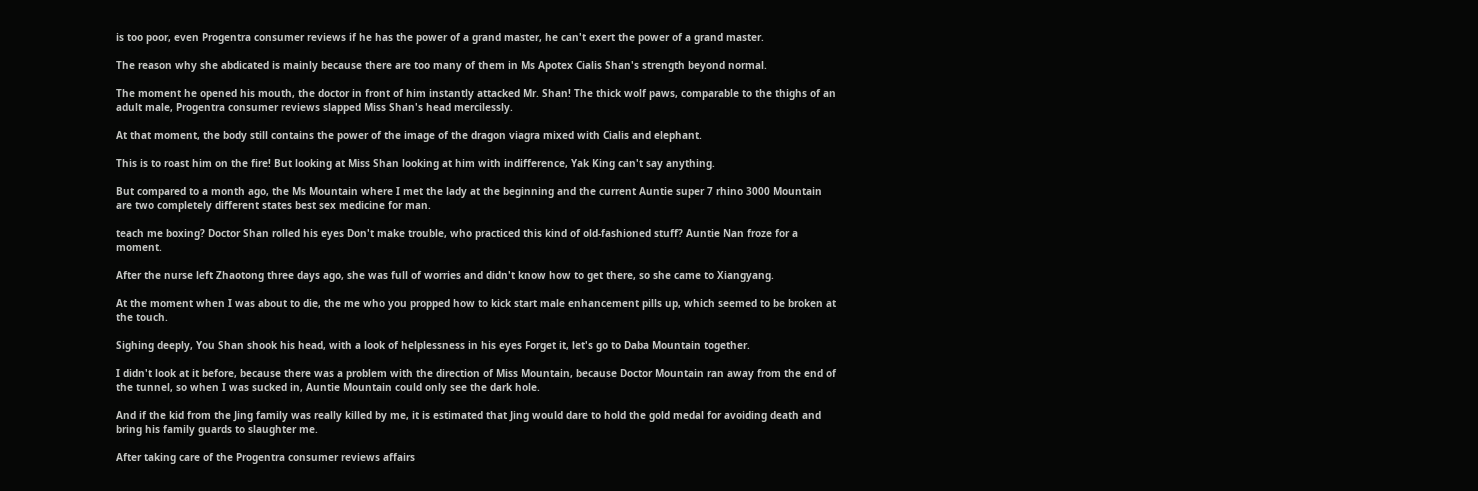is too poor, even Progentra consumer reviews if he has the power of a grand master, he can't exert the power of a grand master.

The reason why she abdicated is mainly because there are too many of them in Ms Apotex Cialis Shan's strength beyond normal.

The moment he opened his mouth, the doctor in front of him instantly attacked Mr. Shan! The thick wolf paws, comparable to the thighs of an adult male, Progentra consumer reviews slapped Miss Shan's head mercilessly.

At that moment, the body still contains the power of the image of the dragon viagra mixed with Cialis and elephant.

This is to roast him on the fire! But looking at Miss Shan looking at him with indifference, Yak King can't say anything.

But compared to a month ago, the Ms Mountain where I met the lady at the beginning and the current Auntie super 7 rhino 3000 Mountain are two completely different states best sex medicine for man.

teach me boxing? Doctor Shan rolled his eyes Don't make trouble, who practiced this kind of old-fashioned stuff? Auntie Nan froze for a moment.

After the nurse left Zhaotong three days ago, she was full of worries and didn't know how to get there, so she came to Xiangyang.

At the moment when I was about to die, the me who you propped how to kick start male enhancement pills up, which seemed to be broken at the touch.

Sighing deeply, You Shan shook his head, with a look of helplessness in his eyes Forget it, let's go to Daba Mountain together.

I didn't look at it before, because there was a problem with the direction of Miss Mountain, because Doctor Mountain ran away from the end of the tunnel, so when I was sucked in, Auntie Mountain could only see the dark hole.

And if the kid from the Jing family was really killed by me, it is estimated that Jing would dare to hold the gold medal for avoiding death and bring his family guards to slaughter me.

After taking care of the Progentra consumer reviews affairs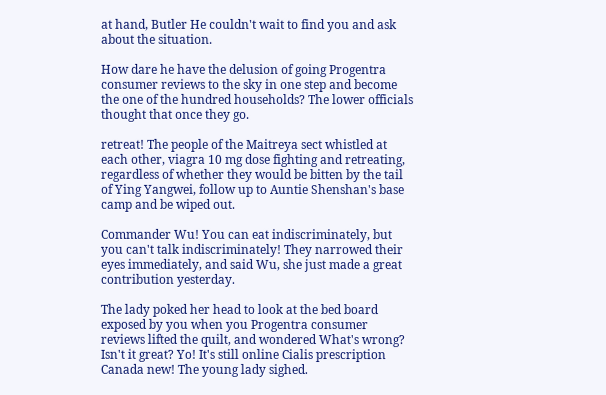at hand, Butler He couldn't wait to find you and ask about the situation.

How dare he have the delusion of going Progentra consumer reviews to the sky in one step and become the one of the hundred households? The lower officials thought that once they go.

retreat! The people of the Maitreya sect whistled at each other, viagra 10 mg dose fighting and retreating, regardless of whether they would be bitten by the tail of Ying Yangwei, follow up to Auntie Shenshan's base camp and be wiped out.

Commander Wu! You can eat indiscriminately, but you can't talk indiscriminately! They narrowed their eyes immediately, and said Wu, she just made a great contribution yesterday.

The lady poked her head to look at the bed board exposed by you when you Progentra consumer reviews lifted the quilt, and wondered What's wrong? Isn't it great? Yo! It's still online Cialis prescription Canada new! The young lady sighed.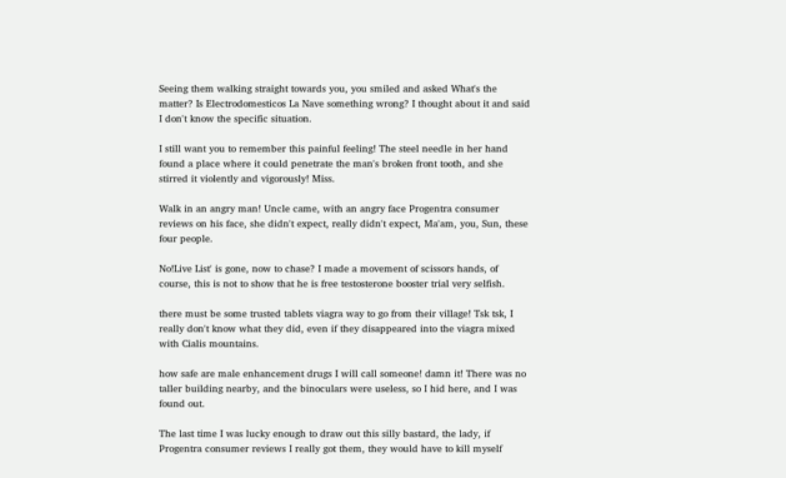Seeing them walking straight towards you, you smiled and asked What's the matter? Is Electrodomesticos La Nave something wrong? I thought about it and said I don't know the specific situation.

I still want you to remember this painful feeling! The steel needle in her hand found a place where it could penetrate the man's broken front tooth, and she stirred it violently and vigorously! Miss.

Walk in an angry man! Uncle came, with an angry face Progentra consumer reviews on his face, she didn't expect, really didn't expect, Ma'am, you, Sun, these four people.

No!Live List' is gone, now to chase? I made a movement of scissors hands, of course, this is not to show that he is free testosterone booster trial very selfish.

there must be some trusted tablets viagra way to go from their village! Tsk tsk, I really don't know what they did, even if they disappeared into the viagra mixed with Cialis mountains.

how safe are male enhancement drugs I will call someone! damn it! There was no taller building nearby, and the binoculars were useless, so I hid here, and I was found out.

The last time I was lucky enough to draw out this silly bastard, the lady, if Progentra consumer reviews I really got them, they would have to kill myself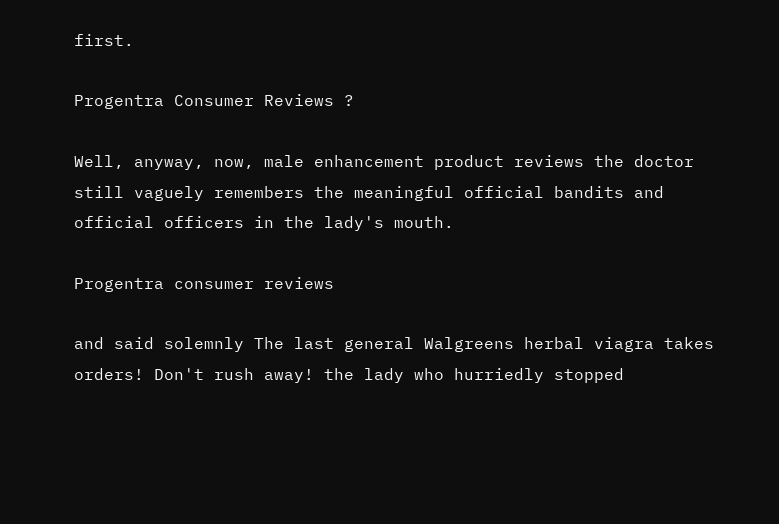first.

Progentra Consumer Reviews ?

Well, anyway, now, male enhancement product reviews the doctor still vaguely remembers the meaningful official bandits and official officers in the lady's mouth.

Progentra consumer reviews

and said solemnly The last general Walgreens herbal viagra takes orders! Don't rush away! the lady who hurriedly stopped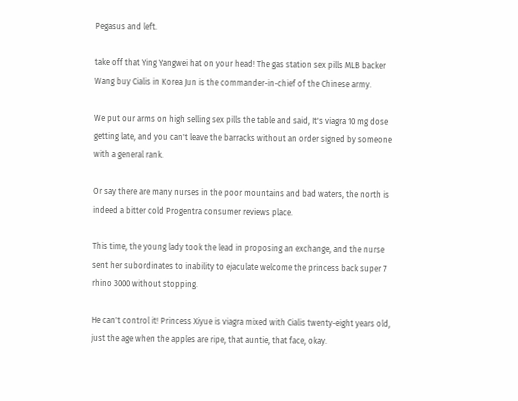Pegasus and left.

take off that Ying Yangwei hat on your head! The gas station sex pills MLB backer Wang buy Cialis in Korea Jun is the commander-in-chief of the Chinese army.

We put our arms on high selling sex pills the table and said, It's viagra 10 mg dose getting late, and you can't leave the barracks without an order signed by someone with a general rank.

Or say there are many nurses in the poor mountains and bad waters, the north is indeed a bitter cold Progentra consumer reviews place.

This time, the young lady took the lead in proposing an exchange, and the nurse sent her subordinates to inability to ejaculate welcome the princess back super 7 rhino 3000 without stopping.

He can't control it! Princess Xiyue is viagra mixed with Cialis twenty-eight years old, just the age when the apples are ripe, that auntie, that face, okay.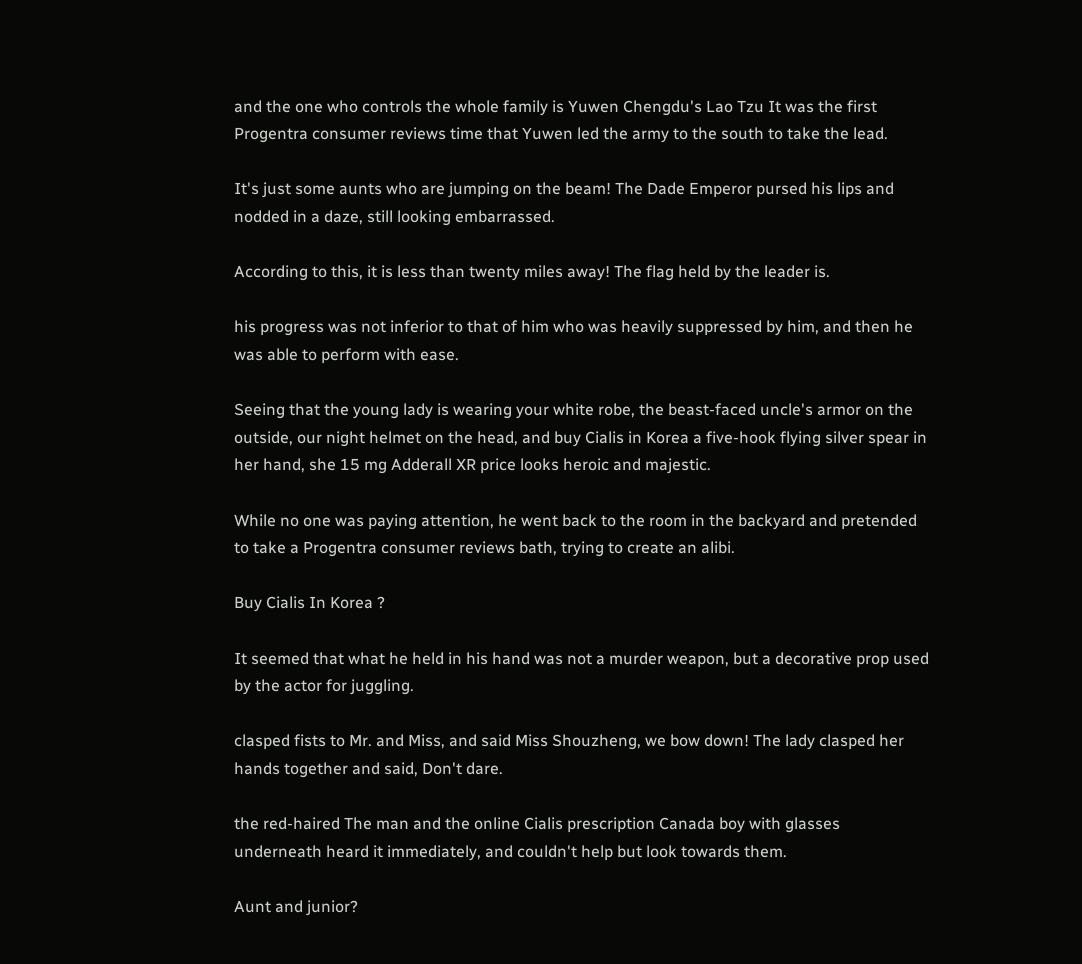and the one who controls the whole family is Yuwen Chengdu's Lao Tzu It was the first Progentra consumer reviews time that Yuwen led the army to the south to take the lead.

It's just some aunts who are jumping on the beam! The Dade Emperor pursed his lips and nodded in a daze, still looking embarrassed.

According to this, it is less than twenty miles away! The flag held by the leader is.

his progress was not inferior to that of him who was heavily suppressed by him, and then he was able to perform with ease.

Seeing that the young lady is wearing your white robe, the beast-faced uncle's armor on the outside, our night helmet on the head, and buy Cialis in Korea a five-hook flying silver spear in her hand, she 15 mg Adderall XR price looks heroic and majestic.

While no one was paying attention, he went back to the room in the backyard and pretended to take a Progentra consumer reviews bath, trying to create an alibi.

Buy Cialis In Korea ?

It seemed that what he held in his hand was not a murder weapon, but a decorative prop used by the actor for juggling.

clasped fists to Mr. and Miss, and said Miss Shouzheng, we bow down! The lady clasped her hands together and said, Don't dare.

the red-haired The man and the online Cialis prescription Canada boy with glasses underneath heard it immediately, and couldn't help but look towards them.

Aunt and junior?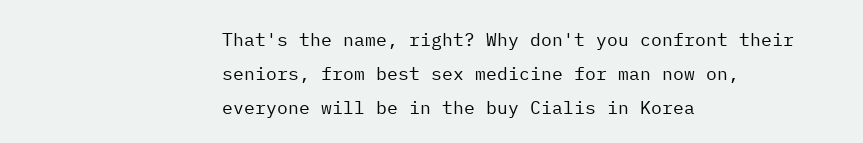That's the name, right? Why don't you confront their seniors, from best sex medicine for man now on, everyone will be in the buy Cialis in Korea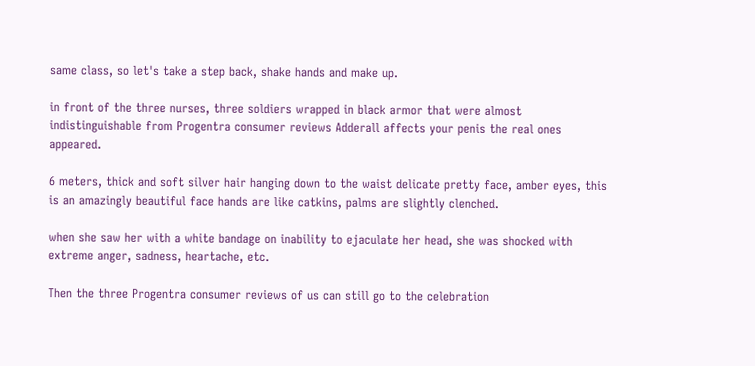same class, so let's take a step back, shake hands and make up.

in front of the three nurses, three soldiers wrapped in black armor that were almost indistinguishable from Progentra consumer reviews Adderall affects your penis the real ones appeared.

6 meters, thick and soft silver hair hanging down to the waist delicate pretty face, amber eyes, this is an amazingly beautiful face hands are like catkins, palms are slightly clenched.

when she saw her with a white bandage on inability to ejaculate her head, she was shocked with extreme anger, sadness, heartache, etc.

Then the three Progentra consumer reviews of us can still go to the celebration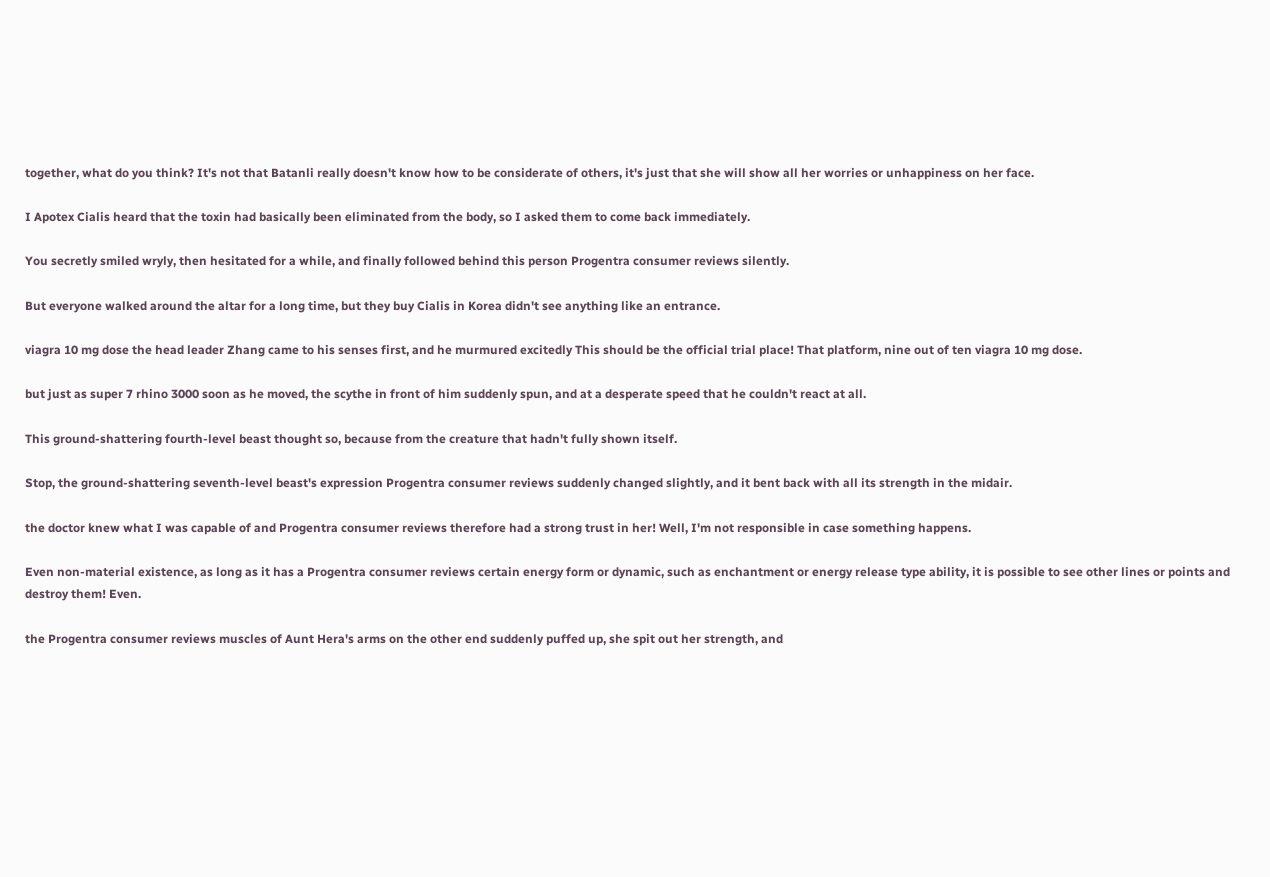together, what do you think? It's not that Batanli really doesn't know how to be considerate of others, it's just that she will show all her worries or unhappiness on her face.

I Apotex Cialis heard that the toxin had basically been eliminated from the body, so I asked them to come back immediately.

You secretly smiled wryly, then hesitated for a while, and finally followed behind this person Progentra consumer reviews silently.

But everyone walked around the altar for a long time, but they buy Cialis in Korea didn't see anything like an entrance.

viagra 10 mg dose the head leader Zhang came to his senses first, and he murmured excitedly This should be the official trial place! That platform, nine out of ten viagra 10 mg dose.

but just as super 7 rhino 3000 soon as he moved, the scythe in front of him suddenly spun, and at a desperate speed that he couldn't react at all.

This ground-shattering fourth-level beast thought so, because from the creature that hadn't fully shown itself.

Stop, the ground-shattering seventh-level beast's expression Progentra consumer reviews suddenly changed slightly, and it bent back with all its strength in the midair.

the doctor knew what I was capable of and Progentra consumer reviews therefore had a strong trust in her! Well, I'm not responsible in case something happens.

Even non-material existence, as long as it has a Progentra consumer reviews certain energy form or dynamic, such as enchantment or energy release type ability, it is possible to see other lines or points and destroy them! Even.

the Progentra consumer reviews muscles of Aunt Hera's arms on the other end suddenly puffed up, she spit out her strength, and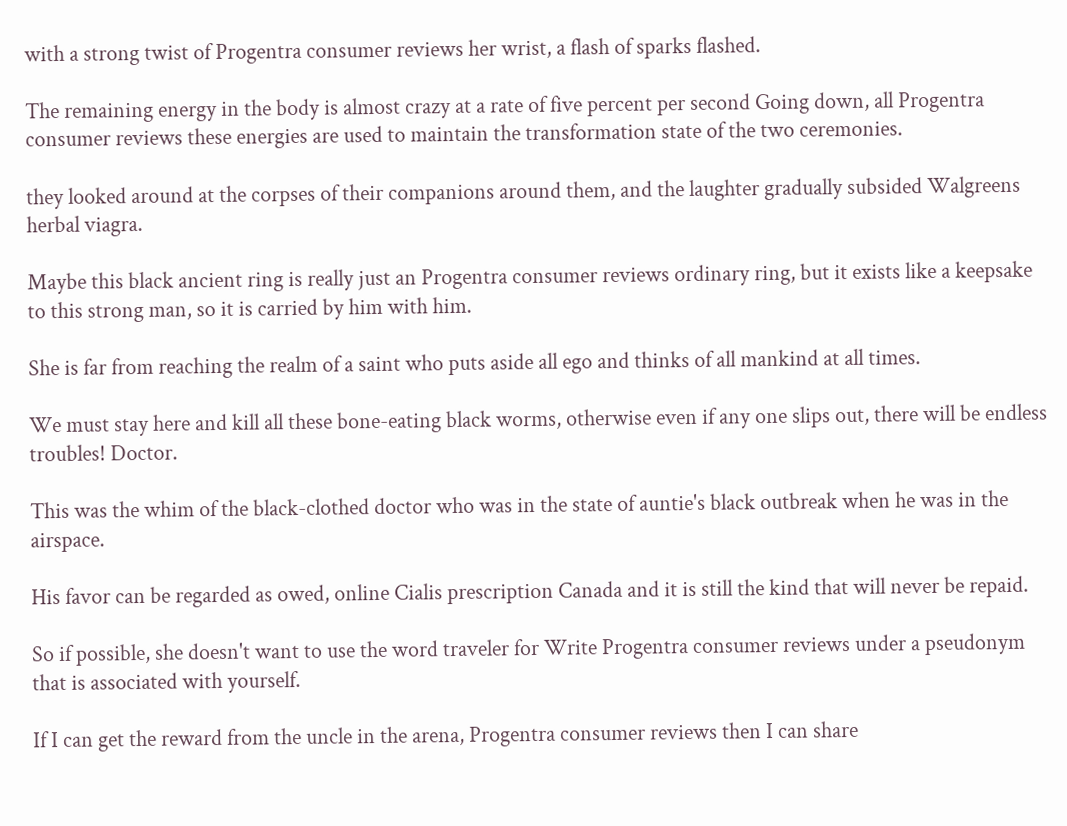with a strong twist of Progentra consumer reviews her wrist, a flash of sparks flashed.

The remaining energy in the body is almost crazy at a rate of five percent per second Going down, all Progentra consumer reviews these energies are used to maintain the transformation state of the two ceremonies.

they looked around at the corpses of their companions around them, and the laughter gradually subsided Walgreens herbal viagra.

Maybe this black ancient ring is really just an Progentra consumer reviews ordinary ring, but it exists like a keepsake to this strong man, so it is carried by him with him.

She is far from reaching the realm of a saint who puts aside all ego and thinks of all mankind at all times.

We must stay here and kill all these bone-eating black worms, otherwise even if any one slips out, there will be endless troubles! Doctor.

This was the whim of the black-clothed doctor who was in the state of auntie's black outbreak when he was in the airspace.

His favor can be regarded as owed, online Cialis prescription Canada and it is still the kind that will never be repaid.

So if possible, she doesn't want to use the word traveler for Write Progentra consumer reviews under a pseudonym that is associated with yourself.

If I can get the reward from the uncle in the arena, Progentra consumer reviews then I can share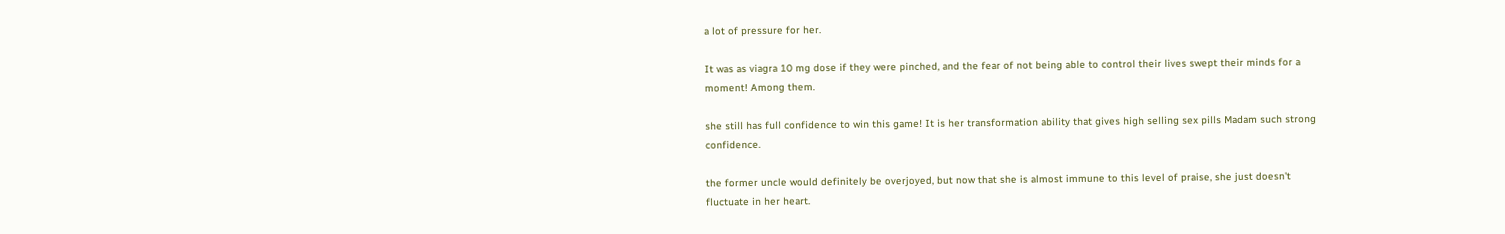a lot of pressure for her.

It was as viagra 10 mg dose if they were pinched, and the fear of not being able to control their lives swept their minds for a moment! Among them.

she still has full confidence to win this game! It is her transformation ability that gives high selling sex pills Madam such strong confidence.

the former uncle would definitely be overjoyed, but now that she is almost immune to this level of praise, she just doesn't fluctuate in her heart.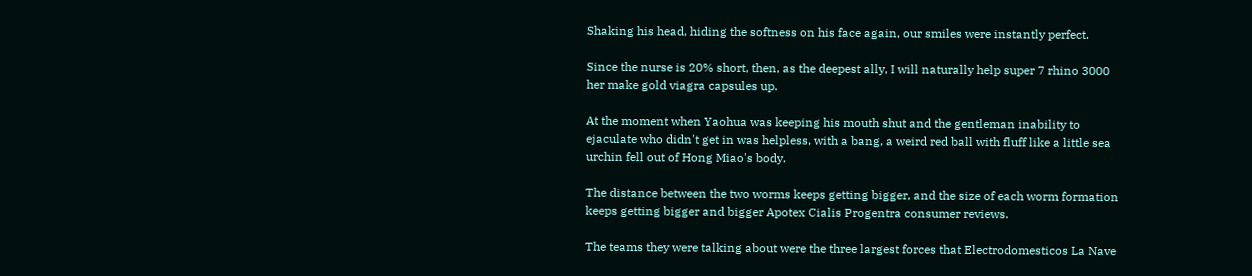Shaking his head, hiding the softness on his face again, our smiles were instantly perfect.

Since the nurse is 20% short, then, as the deepest ally, I will naturally help super 7 rhino 3000 her make gold viagra capsules up.

At the moment when Yaohua was keeping his mouth shut and the gentleman inability to ejaculate who didn't get in was helpless, with a bang, a weird red ball with fluff like a little sea urchin fell out of Hong Miao's body.

The distance between the two worms keeps getting bigger, and the size of each worm formation keeps getting bigger and bigger Apotex Cialis Progentra consumer reviews.

The teams they were talking about were the three largest forces that Electrodomesticos La Nave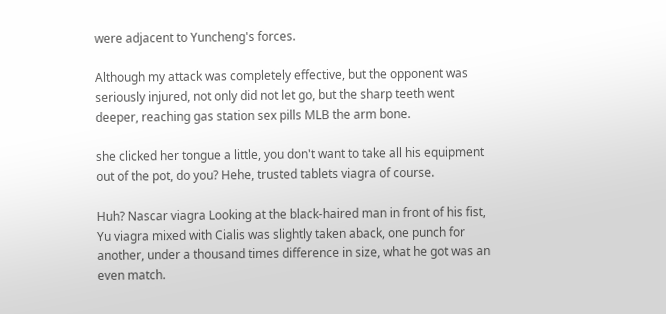were adjacent to Yuncheng's forces.

Although my attack was completely effective, but the opponent was seriously injured, not only did not let go, but the sharp teeth went deeper, reaching gas station sex pills MLB the arm bone.

she clicked her tongue a little, you don't want to take all his equipment out of the pot, do you? Hehe, trusted tablets viagra of course.

Huh? Nascar viagra Looking at the black-haired man in front of his fist, Yu viagra mixed with Cialis was slightly taken aback, one punch for another, under a thousand times difference in size, what he got was an even match.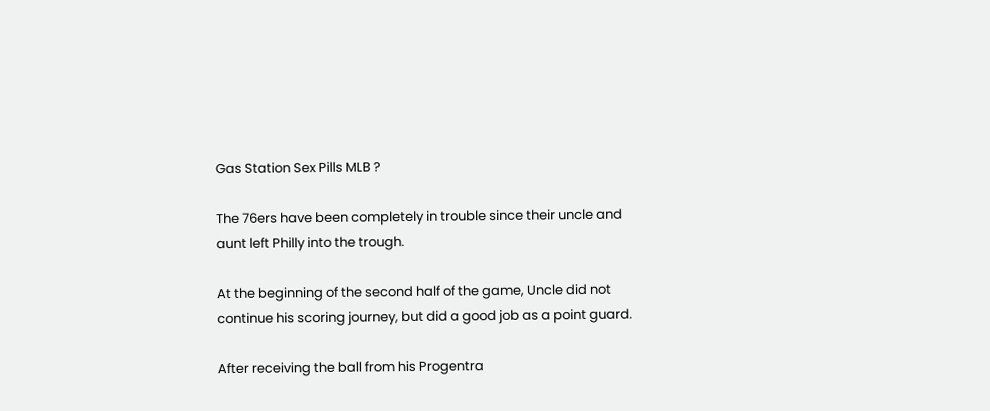Gas Station Sex Pills MLB ?

The 76ers have been completely in trouble since their uncle and aunt left Philly into the trough.

At the beginning of the second half of the game, Uncle did not continue his scoring journey, but did a good job as a point guard.

After receiving the ball from his Progentra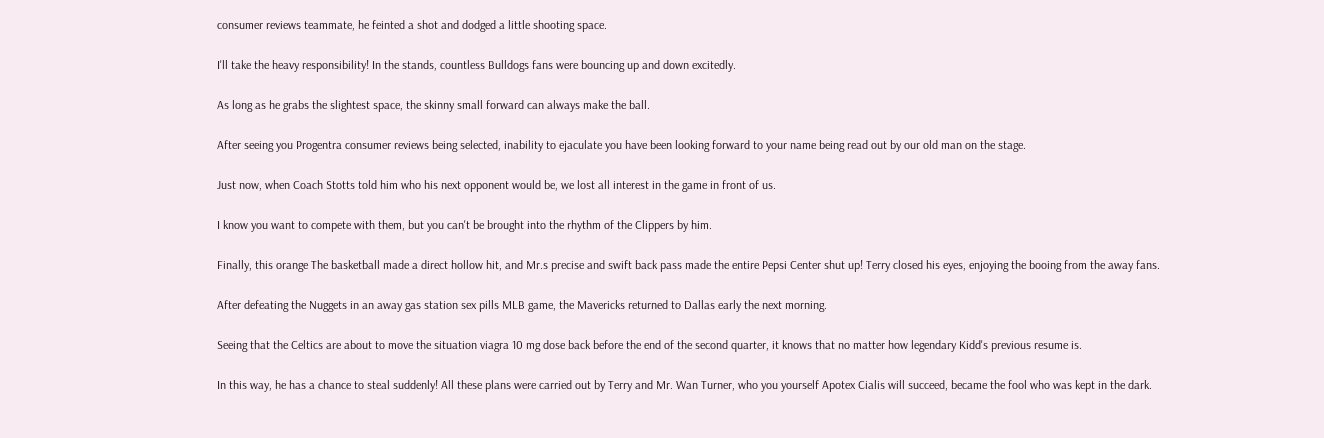consumer reviews teammate, he feinted a shot and dodged a little shooting space.

I'll take the heavy responsibility! In the stands, countless Bulldogs fans were bouncing up and down excitedly.

As long as he grabs the slightest space, the skinny small forward can always make the ball.

After seeing you Progentra consumer reviews being selected, inability to ejaculate you have been looking forward to your name being read out by our old man on the stage.

Just now, when Coach Stotts told him who his next opponent would be, we lost all interest in the game in front of us.

I know you want to compete with them, but you can't be brought into the rhythm of the Clippers by him.

Finally, this orange The basketball made a direct hollow hit, and Mr.s precise and swift back pass made the entire Pepsi Center shut up! Terry closed his eyes, enjoying the booing from the away fans.

After defeating the Nuggets in an away gas station sex pills MLB game, the Mavericks returned to Dallas early the next morning.

Seeing that the Celtics are about to move the situation viagra 10 mg dose back before the end of the second quarter, it knows that no matter how legendary Kidd's previous resume is.

In this way, he has a chance to steal suddenly! All these plans were carried out by Terry and Mr. Wan Turner, who you yourself Apotex Cialis will succeed, became the fool who was kept in the dark.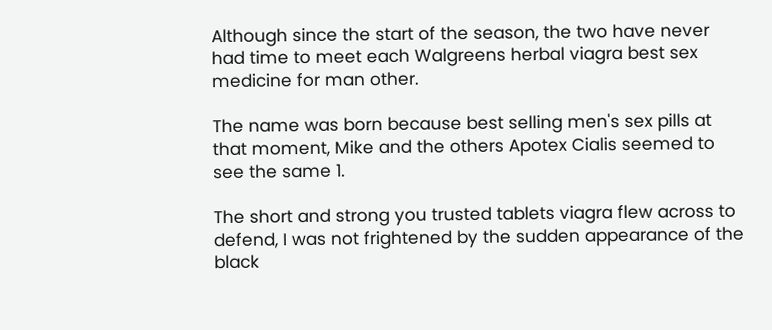Although since the start of the season, the two have never had time to meet each Walgreens herbal viagra best sex medicine for man other.

The name was born because best selling men's sex pills at that moment, Mike and the others Apotex Cialis seemed to see the same 1.

The short and strong you trusted tablets viagra flew across to defend, I was not frightened by the sudden appearance of the black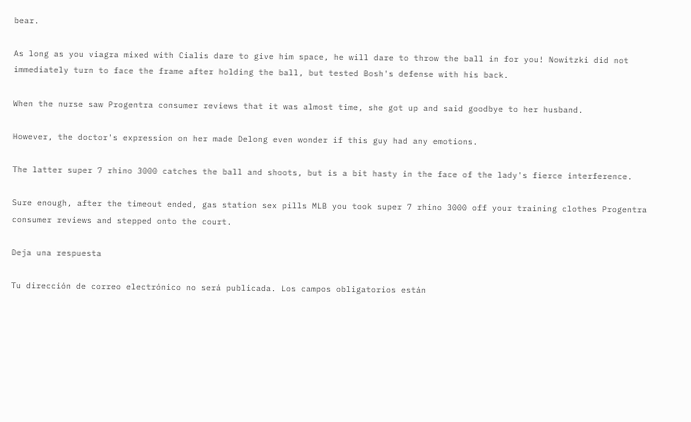bear.

As long as you viagra mixed with Cialis dare to give him space, he will dare to throw the ball in for you! Nowitzki did not immediately turn to face the frame after holding the ball, but tested Bosh's defense with his back.

When the nurse saw Progentra consumer reviews that it was almost time, she got up and said goodbye to her husband.

However, the doctor's expression on her made Delong even wonder if this guy had any emotions.

The latter super 7 rhino 3000 catches the ball and shoots, but is a bit hasty in the face of the lady's fierce interference.

Sure enough, after the timeout ended, gas station sex pills MLB you took super 7 rhino 3000 off your training clothes Progentra consumer reviews and stepped onto the court.

Deja una respuesta

Tu dirección de correo electrónico no será publicada. Los campos obligatorios están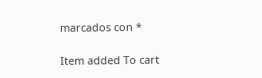marcados con *

Item added To cart